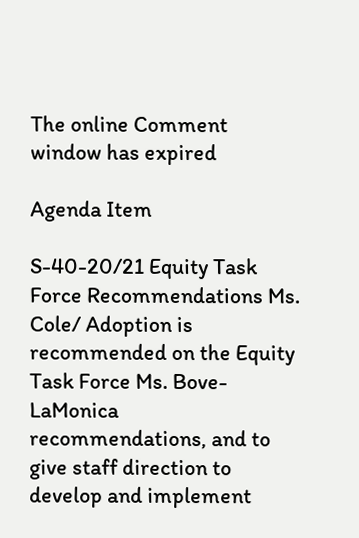The online Comment window has expired

Agenda Item

S-40-20/21 Equity Task Force Recommendations Ms. Cole/ Adoption is recommended on the Equity Task Force Ms. Bove-LaMonica recommendations, and to give staff direction to develop and implement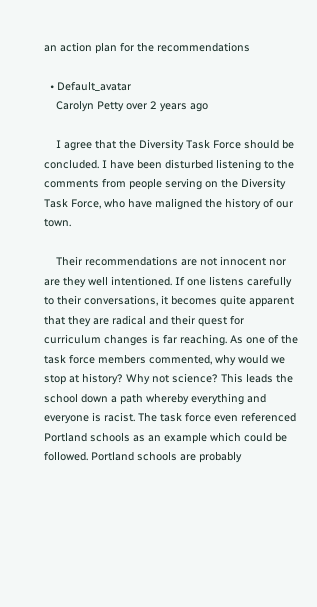an action plan for the recommendations

  • Default_avatar
    Carolyn Petty over 2 years ago

    I agree that the Diversity Task Force should be concluded. I have been disturbed listening to the comments from people serving on the Diversity Task Force, who have maligned the history of our town.

    Their recommendations are not innocent nor are they well intentioned. If one listens carefully to their conversations, it becomes quite apparent that they are radical and their quest for curriculum changes is far reaching. As one of the task force members commented, why would we stop at history? Why not science? This leads the school down a path whereby everything and everyone is racist. The task force even referenced Portland schools as an example which could be followed. Portland schools are probably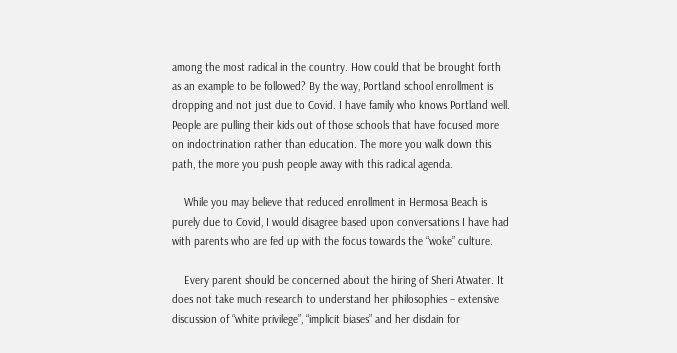among the most radical in the country. How could that be brought forth as an example to be followed? By the way, Portland school enrollment is dropping and not just due to Covid. I have family who knows Portland well. People are pulling their kids out of those schools that have focused more on indoctrination rather than education. The more you walk down this path, the more you push people away with this radical agenda.

    While you may believe that reduced enrollment in Hermosa Beach is purely due to Covid, I would disagree based upon conversations I have had with parents who are fed up with the focus towards the “woke” culture.

    Every parent should be concerned about the hiring of Sheri Atwater. It does not take much research to understand her philosophies – extensive discussion of “white privilege”, “implicit biases” and her disdain for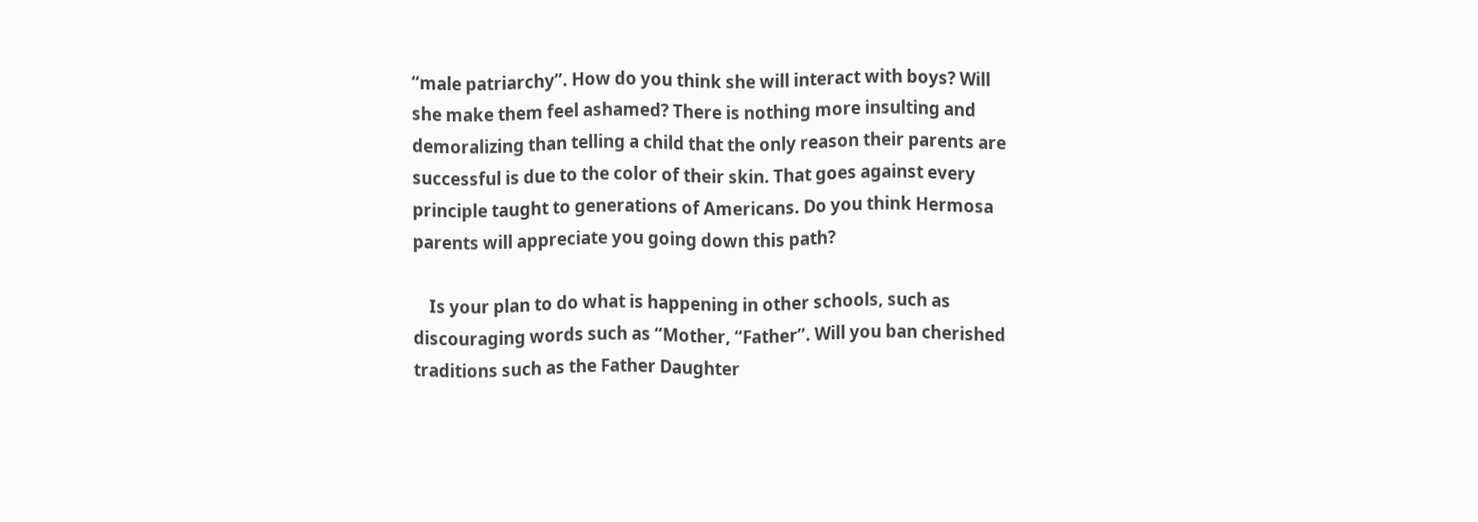“male patriarchy”. How do you think she will interact with boys? Will she make them feel ashamed? There is nothing more insulting and demoralizing than telling a child that the only reason their parents are successful is due to the color of their skin. That goes against every principle taught to generations of Americans. Do you think Hermosa parents will appreciate you going down this path?

    Is your plan to do what is happening in other schools, such as discouraging words such as “Mother, “Father”. Will you ban cherished traditions such as the Father Daughter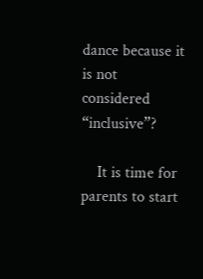dance because it is not considered “inclusive”?

    It is time for parents to start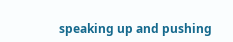speaking up and pushing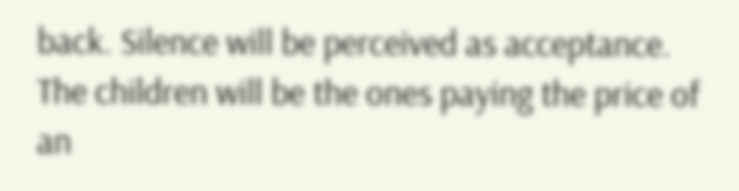back. Silence will be perceived as acceptance. The children will be the ones paying the price of an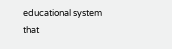educational system that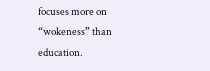focuses more on “wokeness” than education.